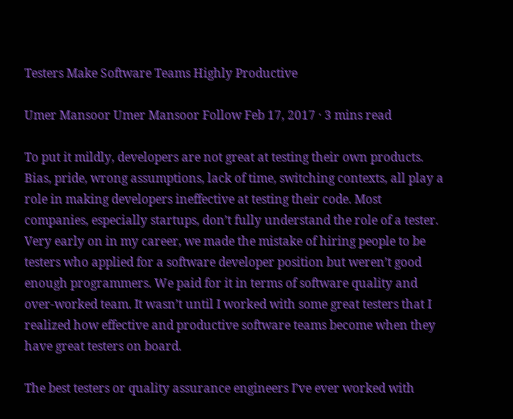Testers Make Software Teams Highly Productive

Umer Mansoor Umer Mansoor Follow Feb 17, 2017 · 3 mins read

To put it mildly, developers are not great at testing their own products. Bias, pride, wrong assumptions, lack of time, switching contexts, all play a role in making developers ineffective at testing their code. Most companies, especially startups, don’t fully understand the role of a tester. Very early on in my career, we made the mistake of hiring people to be testers who applied for a software developer position but weren’t good enough programmers. We paid for it in terms of software quality and over-worked team. It wasn’t until I worked with some great testers that I realized how effective and productive software teams become when they have great testers on board.

The best testers or quality assurance engineers I’ve ever worked with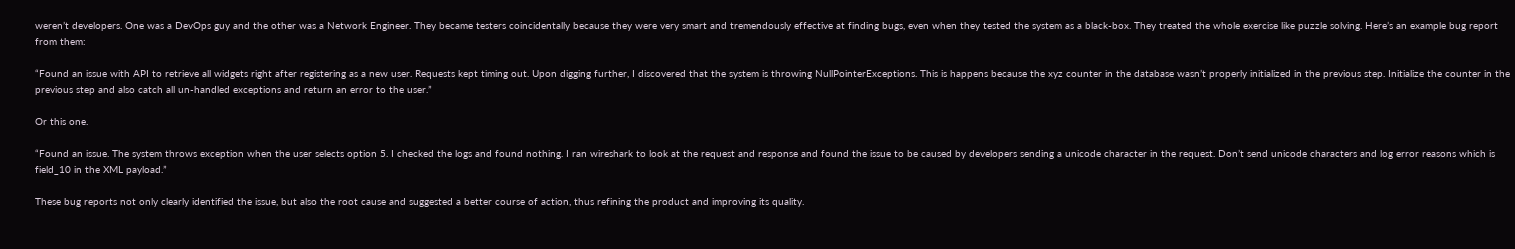weren’t developers. One was a DevOps guy and the other was a Network Engineer. They became testers coincidentally because they were very smart and tremendously effective at finding bugs, even when they tested the system as a black-box. They treated the whole exercise like puzzle solving. Here’s an example bug report from them:

“Found an issue with API to retrieve all widgets right after registering as a new user. Requests kept timing out. Upon digging further, I discovered that the system is throwing NullPointerExceptions. This is happens because the xyz counter in the database wasn’t properly initialized in the previous step. Initialize the counter in the previous step and also catch all un-handled exceptions and return an error to the user.”

Or this one.

“Found an issue. The system throws exception when the user selects option 5. I checked the logs and found nothing. I ran wireshark to look at the request and response and found the issue to be caused by developers sending a unicode character in the request. Don’t send unicode characters and log error reasons which is field_10 in the XML payload.”

These bug reports not only clearly identified the issue, but also the root cause and suggested a better course of action, thus refining the product and improving its quality.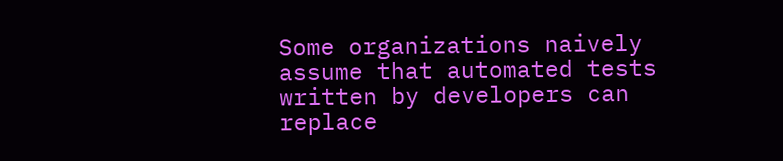Some organizations naively assume that automated tests written by developers can replace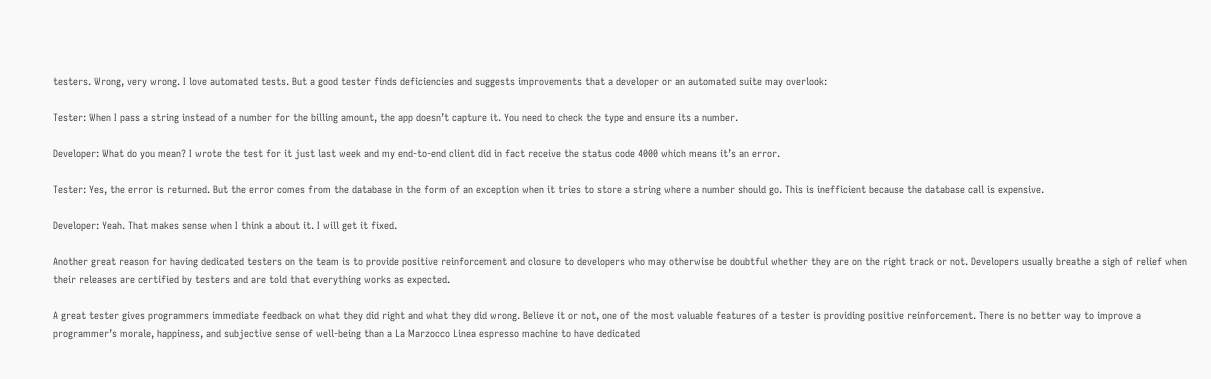testers. Wrong, very wrong. I love automated tests. But a good tester finds deficiencies and suggests improvements that a developer or an automated suite may overlook:

Tester: When I pass a string instead of a number for the billing amount, the app doesn’t capture it. You need to check the type and ensure its a number.

Developer: What do you mean? I wrote the test for it just last week and my end-to-end client did in fact receive the status code 4000 which means it’s an error.

Tester: Yes, the error is returned. But the error comes from the database in the form of an exception when it tries to store a string where a number should go. This is inefficient because the database call is expensive.

Developer: Yeah. That makes sense when I think a about it. I will get it fixed.

Another great reason for having dedicated testers on the team is to provide positive reinforcement and closure to developers who may otherwise be doubtful whether they are on the right track or not. Developers usually breathe a sigh of relief when their releases are certified by testers and are told that everything works as expected.

A great tester gives programmers immediate feedback on what they did right and what they did wrong. Believe it or not, one of the most valuable features of a tester is providing positive reinforcement. There is no better way to improve a programmer’s morale, happiness, and subjective sense of well-being than a La Marzocco Linea espresso machine to have dedicated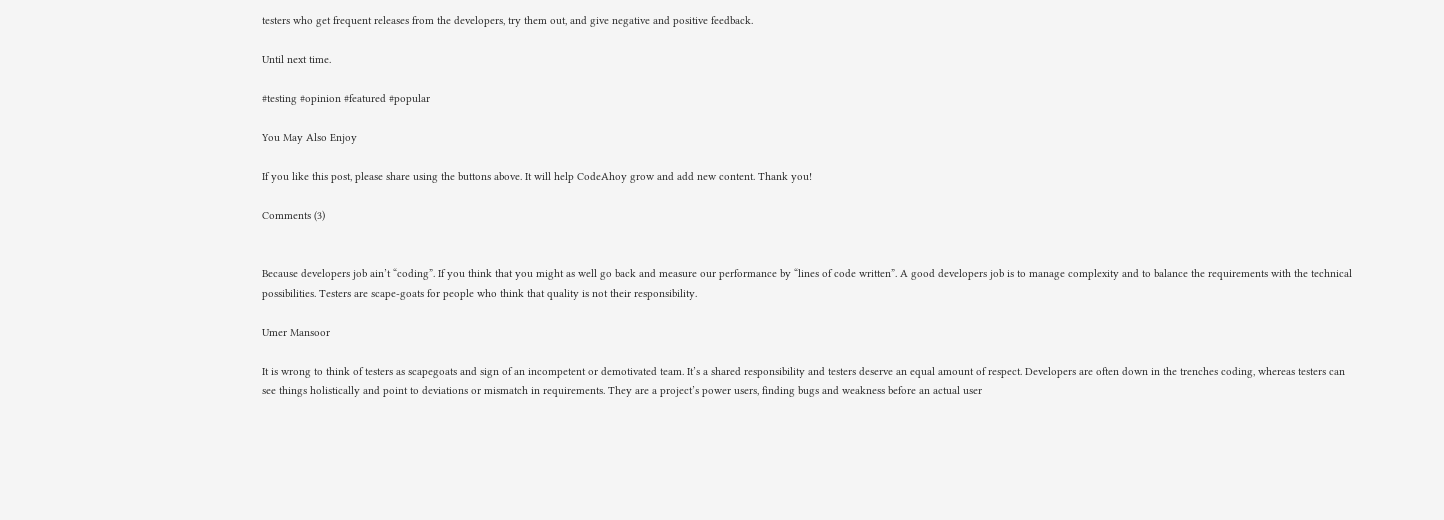testers who get frequent releases from the developers, try them out, and give negative and positive feedback.

Until next time.

#testing #opinion #featured #popular

You May Also Enjoy

If you like this post, please share using the buttons above. It will help CodeAhoy grow and add new content. Thank you!

Comments (3)


Because developers job ain’t “coding”. If you think that you might as well go back and measure our performance by “lines of code written”. A good developers job is to manage complexity and to balance the requirements with the technical possibilities. Testers are scape-goats for people who think that quality is not their responsibility.

Umer Mansoor

It is wrong to think of testers as scapegoats and sign of an incompetent or demotivated team. It’s a shared responsibility and testers deserve an equal amount of respect. Developers are often down in the trenches coding, whereas testers can see things holistically and point to deviations or mismatch in requirements. They are a project’s power users, finding bugs and weakness before an actual user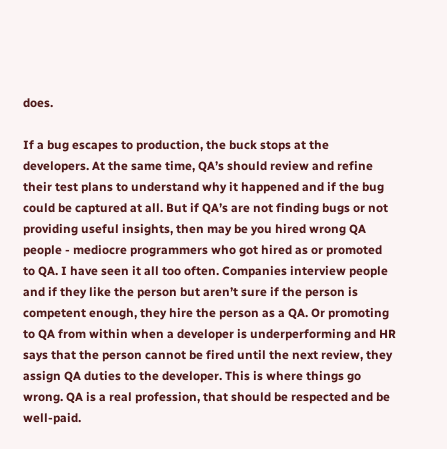does.

If a bug escapes to production, the buck stops at the developers. At the same time, QA’s should review and refine their test plans to understand why it happened and if the bug could be captured at all. But if QA’s are not finding bugs or not providing useful insights, then may be you hired wrong QA people - mediocre programmers who got hired as or promoted to QA. I have seen it all too often. Companies interview people and if they like the person but aren’t sure if the person is competent enough, they hire the person as a QA. Or promoting to QA from within when a developer is underperforming and HR says that the person cannot be fired until the next review, they assign QA duties to the developer. This is where things go wrong. QA is a real profession, that should be respected and be well-paid.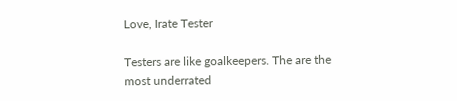Love, Irate Tester

Testers are like goalkeepers. The are the most underrated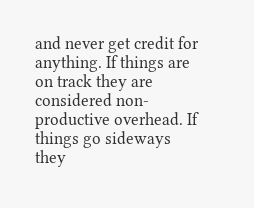and never get credit for anything. If things are on track they are considered non-productive overhead. If things go sideways they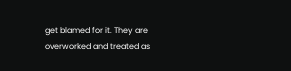get blamed for it. They are overworked and treated as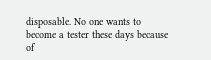disposable. No one wants to become a tester these days because of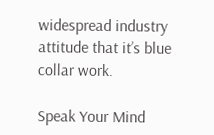widespread industry attitude that it’s blue collar work.

Speak Your Mind